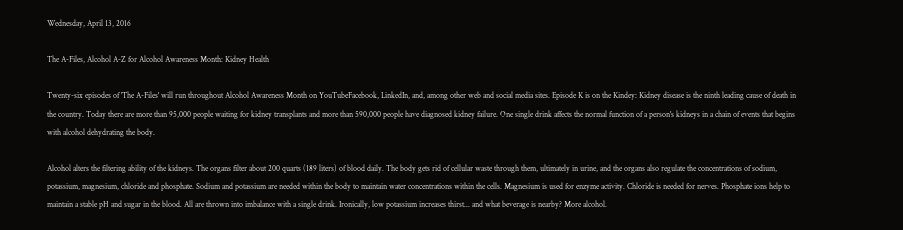Wednesday, April 13, 2016

The A-Files, Alcohol A-Z for Alcohol Awareness Month: Kidney Health

Twenty-six episodes of 'The A-Files' will run throughout Alcohol Awareness Month on YouTubeFacebook, LinkedIn, and, among other web and social media sites. Episode K is on the Kindey: Kidney disease is the ninth leading cause of death in the country. Today there are more than 95,000 people waiting for kidney transplants and more than 590,000 people have diagnosed kidney failure. One single drink affects the normal function of a person's kidneys in a chain of events that begins with alcohol dehydrating the body.

Alcohol alters the filtering ability of the kidneys. The organs filter about 200 quarts (189 liters) of blood daily. The body gets rid of cellular waste through them, ultimately in urine, and the organs also regulate the concentrations of sodium, potassium, magnesium, chloride and phosphate. Sodium and potassium are needed within the body to maintain water concentrations within the cells. Magnesium is used for enzyme activity. Chloride is needed for nerves. Phosphate ions help to maintain a stable pH and sugar in the blood. All are thrown into imbalance with a single drink. Ironically, low potassium increases thirst... and what beverage is nearby? More alcohol.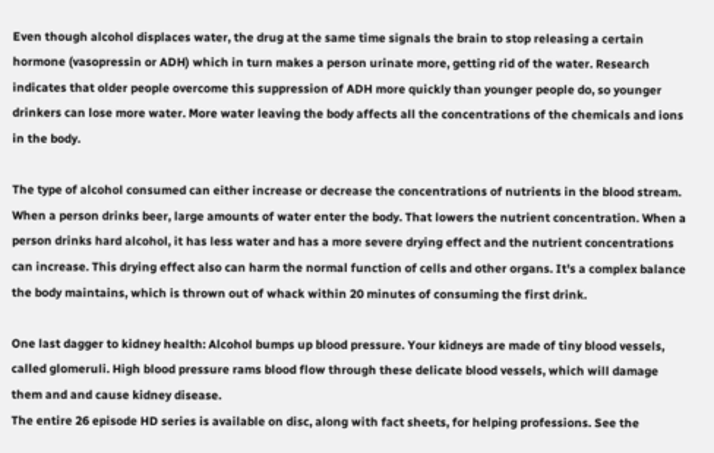Even though alcohol displaces water, the drug at the same time signals the brain to stop releasing a certain hormone (vasopressin or ADH) which in turn makes a person urinate more, getting rid of the water. Research indicates that older people overcome this suppression of ADH more quickly than younger people do, so younger drinkers can lose more water. More water leaving the body affects all the concentrations of the chemicals and ions in the body.

The type of alcohol consumed can either increase or decrease the concentrations of nutrients in the blood stream. When a person drinks beer, large amounts of water enter the body. That lowers the nutrient concentration. When a person drinks hard alcohol, it has less water and has a more severe drying effect and the nutrient concentrations can increase. This drying effect also can harm the normal function of cells and other organs. It's a complex balance the body maintains, which is thrown out of whack within 20 minutes of consuming the first drink.

One last dagger to kidney health: Alcohol bumps up blood pressure. Your kidneys are made of tiny blood vessels, called glomeruli. High blood pressure rams blood flow through these delicate blood vessels, which will damage them and and cause kidney disease.
The entire 26 episode HD series is available on disc, along with fact sheets, for helping professions. See the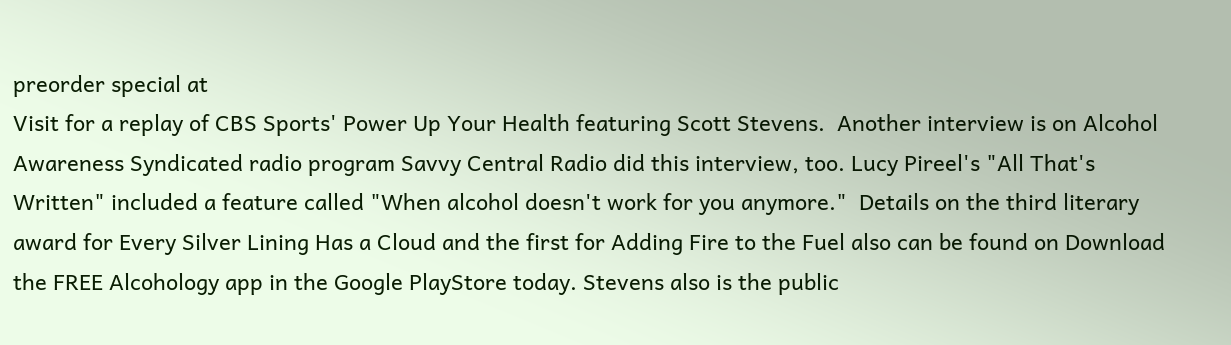preorder special at
Visit for a replay of CBS Sports' Power Up Your Health featuring Scott Stevens.  Another interview is on Alcohol Awareness Syndicated radio program Savvy Central Radio did this interview, too. Lucy Pireel's "All That's Written" included a feature called "When alcohol doesn't work for you anymore."  Details on the third literary award for Every Silver Lining Has a Cloud and the first for Adding Fire to the Fuel also can be found on Download the FREE Alcohology app in the Google PlayStore today. Stevens also is the public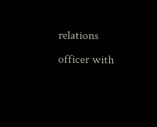relations officer with